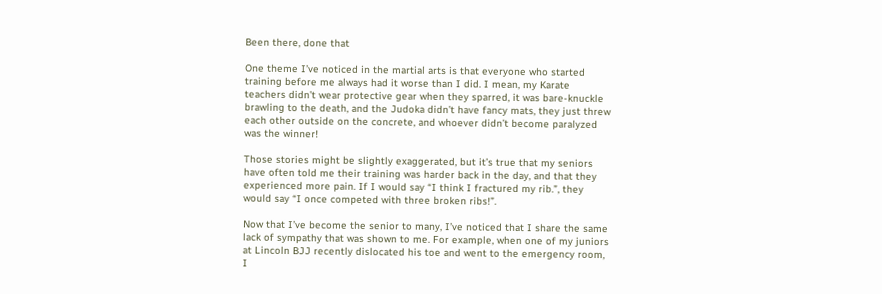Been there, done that

One theme I’ve noticed in the martial arts is that everyone who started training before me always had it worse than I did. I mean, my Karate teachers didn’t wear protective gear when they sparred, it was bare-knuckle brawling to the death, and the Judoka didn’t have fancy mats, they just threw each other outside on the concrete, and whoever didn’t become paralyzed was the winner!

Those stories might be slightly exaggerated, but it’s true that my seniors have often told me their training was harder back in the day, and that they experienced more pain. If I would say “I think I fractured my rib.”, they would say “I once competed with three broken ribs!”.

Now that I’ve become the senior to many, I’ve noticed that I share the same lack of sympathy that was shown to me. For example, when one of my juniors at Lincoln BJJ recently dislocated his toe and went to the emergency room, I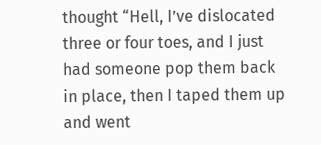thought “Hell, I’ve dislocated three or four toes, and I just had someone pop them back in place, then I taped them up and went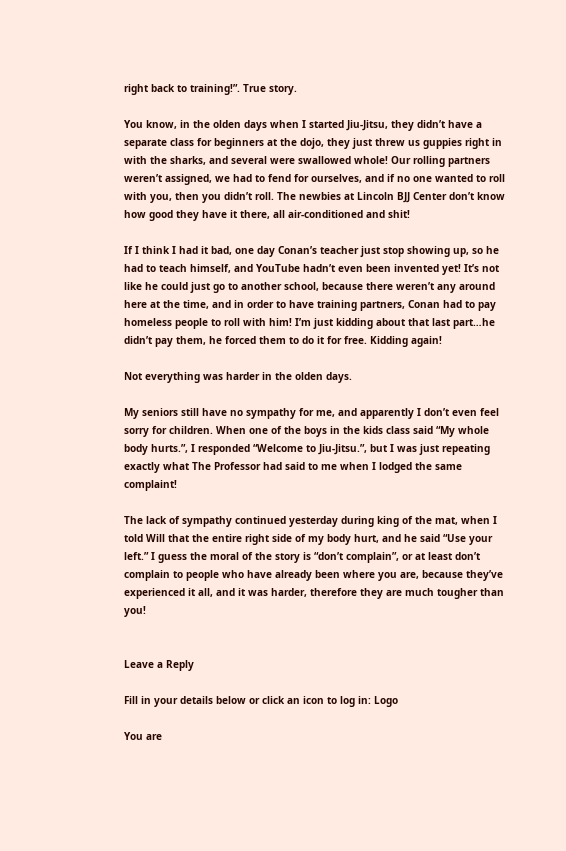right back to training!”. True story.

You know, in the olden days when I started Jiu-Jitsu, they didn’t have a separate class for beginners at the dojo, they just threw us guppies right in with the sharks, and several were swallowed whole! Our rolling partners weren’t assigned, we had to fend for ourselves, and if no one wanted to roll with you, then you didn’t roll. The newbies at Lincoln BJJ Center don’t know how good they have it there, all air-conditioned and shit!

If I think I had it bad, one day Conan’s teacher just stop showing up, so he had to teach himself, and YouTube hadn’t even been invented yet! It’s not like he could just go to another school, because there weren’t any around here at the time, and in order to have training partners, Conan had to pay homeless people to roll with him! I’m just kidding about that last part…he didn’t pay them, he forced them to do it for free. Kidding again!

Not everything was harder in the olden days.

My seniors still have no sympathy for me, and apparently I don’t even feel sorry for children. When one of the boys in the kids class said “My whole body hurts.”, I responded “Welcome to Jiu-Jitsu.”, but I was just repeating exactly what The Professor had said to me when I lodged the same complaint!

The lack of sympathy continued yesterday during king of the mat, when I told Will that the entire right side of my body hurt, and he said “Use your left.” I guess the moral of the story is “don’t complain”, or at least don’t complain to people who have already been where you are, because they’ve experienced it all, and it was harder, therefore they are much tougher than you!


Leave a Reply

Fill in your details below or click an icon to log in: Logo

You are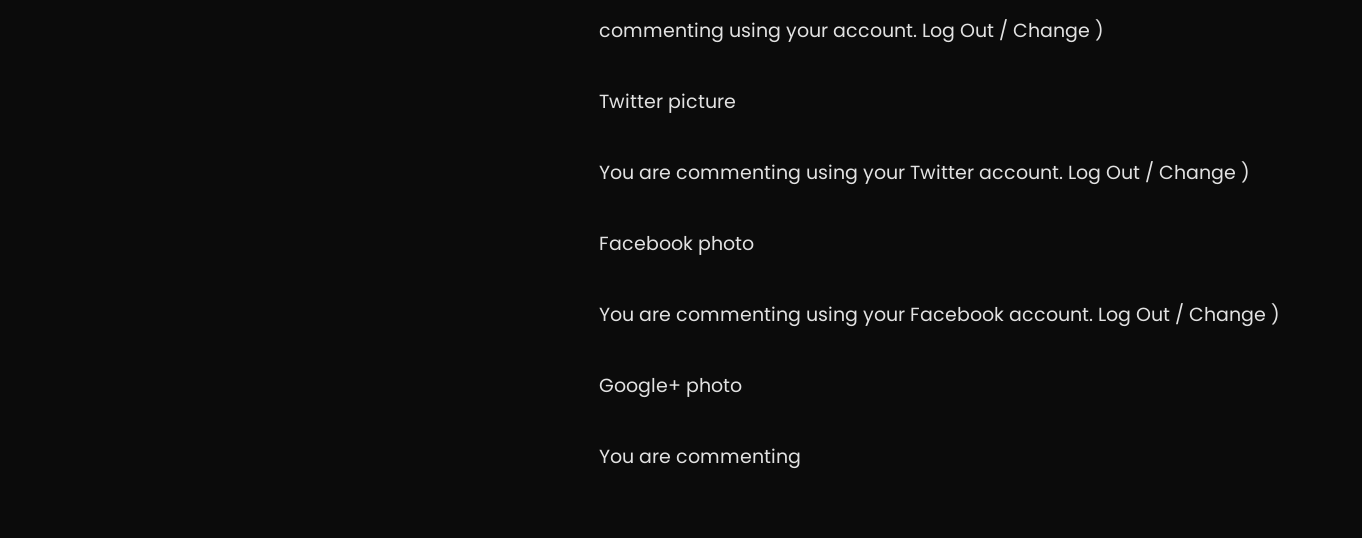commenting using your account. Log Out / Change )

Twitter picture

You are commenting using your Twitter account. Log Out / Change )

Facebook photo

You are commenting using your Facebook account. Log Out / Change )

Google+ photo

You are commenting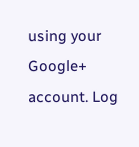using your Google+ account. Log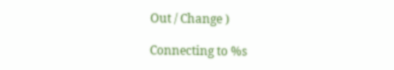Out / Change )

Connecting to %s